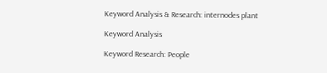Keyword Analysis & Research: internodes plant

Keyword Analysis

Keyword Research: People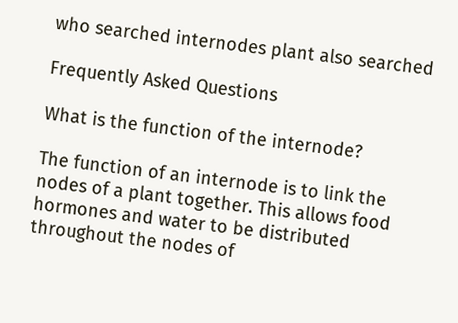who searched internodes plant also searched

Frequently Asked Questions

What is the function of the internode?

The function of an internode is to link the nodes of a plant together. This allows food hormones and water to be distributed throughout the nodes of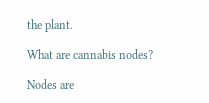the plant.

What are cannabis nodes?

Nodes are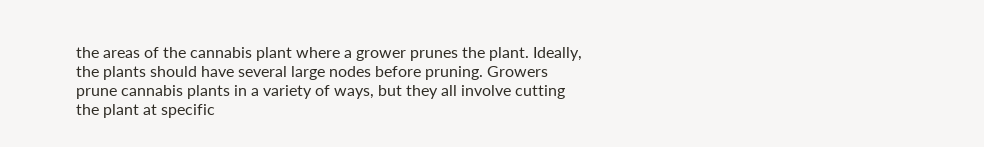the areas of the cannabis plant where a grower prunes the plant. Ideally, the plants should have several large nodes before pruning. Growers prune cannabis plants in a variety of ways, but they all involve cutting the plant at specific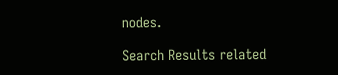nodes.

Search Results related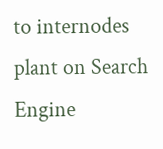to internodes plant on Search Engine